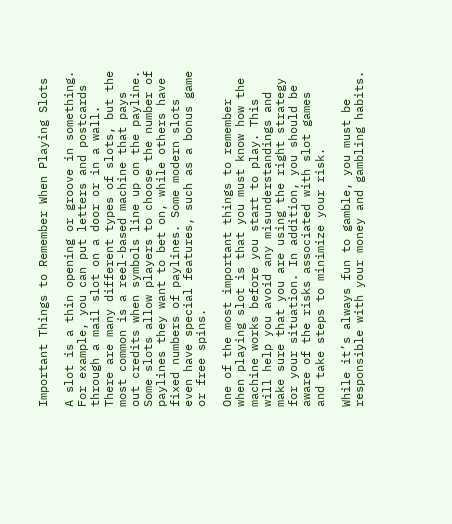Important Things to Remember When Playing Slots

A slot is a thin opening or groove in something. For example, you can put letters and postcards through a mail slot on a door or in a wall. There are many different types of slots, but the most common is a reel-based machine that pays out credits when symbols line up on the payline. Some slots allow players to choose the number of paylines they want to bet on, while others have fixed numbers of paylines. Some modern slots even have special features, such as a bonus game or free spins.

One of the most important things to remember when playing slot is that you must know how the machine works before you start to play. This will help you avoid any misunderstandings and make sure that you are using the right strategy for your situation. In addition, you should be aware of the risks associated with slot games and take steps to minimize your risk.

While it’s always fun to gamble, you must be responsible with your money and gambling habits.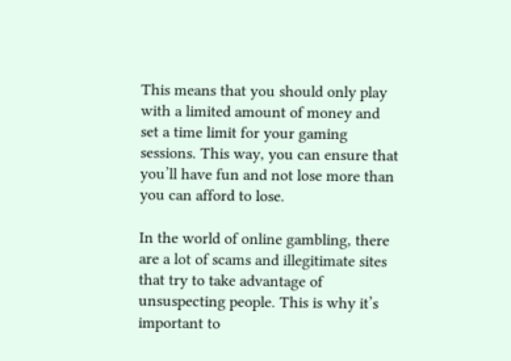This means that you should only play with a limited amount of money and set a time limit for your gaming sessions. This way, you can ensure that you’ll have fun and not lose more than you can afford to lose.

In the world of online gambling, there are a lot of scams and illegitimate sites that try to take advantage of unsuspecting people. This is why it’s important to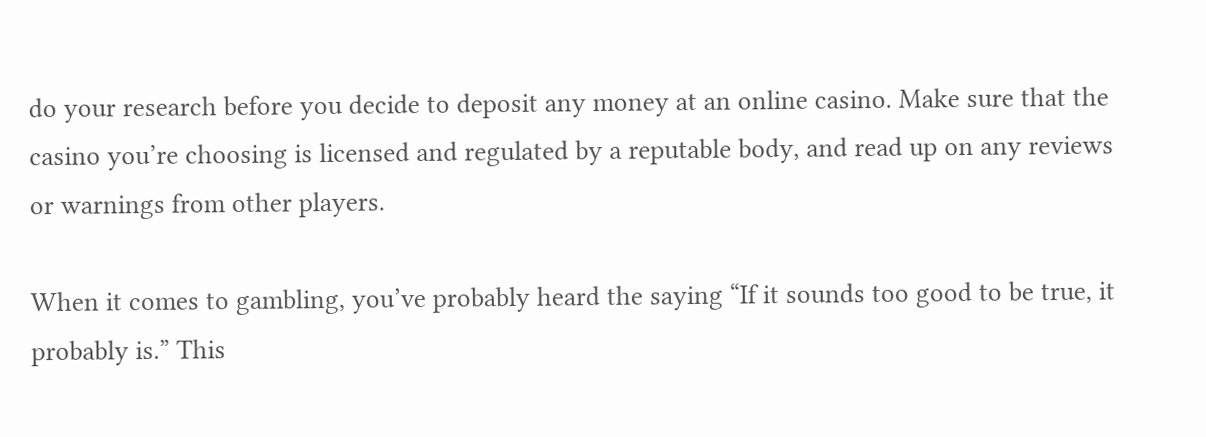do your research before you decide to deposit any money at an online casino. Make sure that the casino you’re choosing is licensed and regulated by a reputable body, and read up on any reviews or warnings from other players.

When it comes to gambling, you’ve probably heard the saying “If it sounds too good to be true, it probably is.” This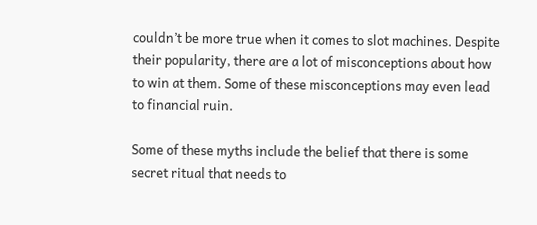couldn’t be more true when it comes to slot machines. Despite their popularity, there are a lot of misconceptions about how to win at them. Some of these misconceptions may even lead to financial ruin.

Some of these myths include the belief that there is some secret ritual that needs to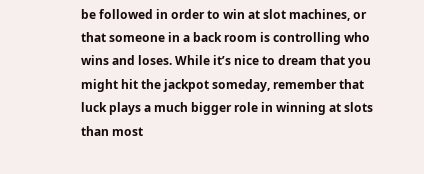be followed in order to win at slot machines, or that someone in a back room is controlling who wins and loses. While it’s nice to dream that you might hit the jackpot someday, remember that luck plays a much bigger role in winning at slots than most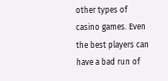other types of casino games. Even the best players can have a bad run of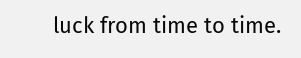luck from time to time.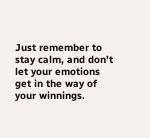Just remember to stay calm, and don’t let your emotions get in the way of your winnings.